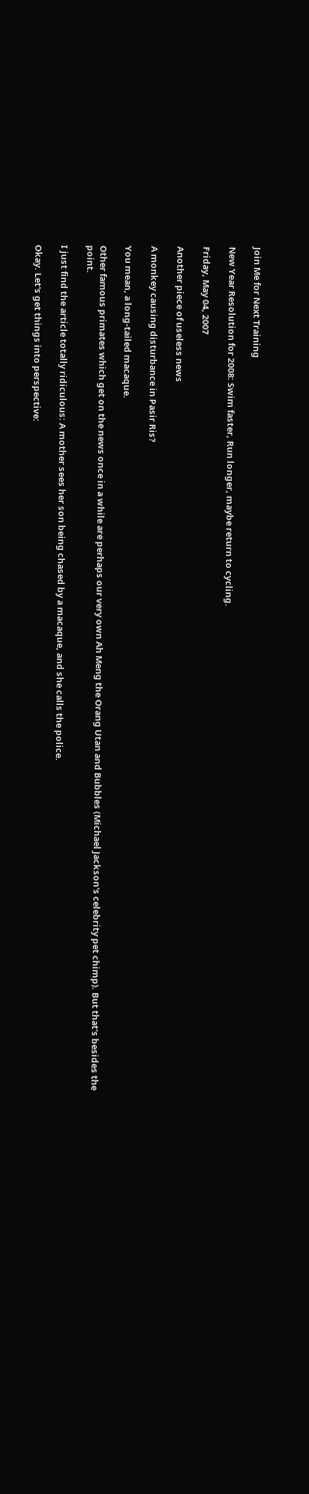Join Me for Next Training

New Year Resolution for 2008: Swim faster, Run longer, maybe return to cycling.

Friday, May 04, 2007

Another piece of useless news

A monkey causing disturbance in Pasir Ris?

You mean, a long-tailed macaque.

Other famous primates which get on the news once in a while are perhaps our very own Ah Meng the Orang Utan and Bubbles (Michael Jackson's celebrity pet chimp). But that's besides the point.

I just find the article totally ridiculous: A mother sees her son being chased by a macaque, and she calls the police.

Okay. Let's get things into perspective: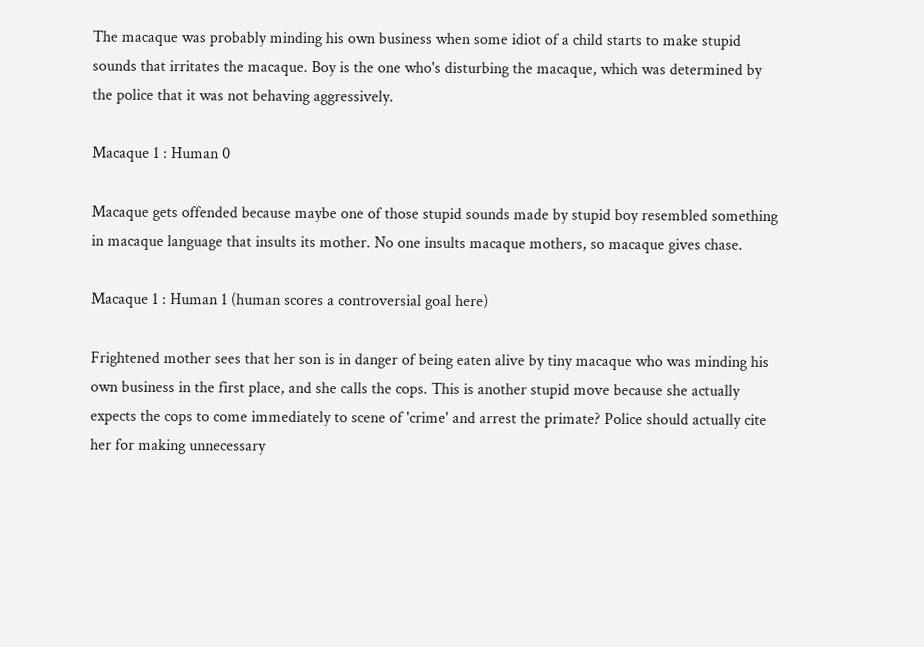The macaque was probably minding his own business when some idiot of a child starts to make stupid sounds that irritates the macaque. Boy is the one who's disturbing the macaque, which was determined by the police that it was not behaving aggressively.

Macaque 1 : Human 0

Macaque gets offended because maybe one of those stupid sounds made by stupid boy resembled something in macaque language that insults its mother. No one insults macaque mothers, so macaque gives chase.

Macaque 1 : Human 1 (human scores a controversial goal here)

Frightened mother sees that her son is in danger of being eaten alive by tiny macaque who was minding his own business in the first place, and she calls the cops. This is another stupid move because she actually expects the cops to come immediately to scene of 'crime' and arrest the primate? Police should actually cite her for making unnecessary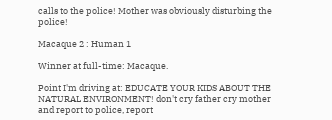calls to the police! Mother was obviously disturbing the police!

Macaque 2 : Human 1

Winner at full-time: Macaque.

Point I'm driving at: EDUCATE YOUR KIDS ABOUT THE NATURAL ENVIRONMENT! don't cry father cry mother and report to police, report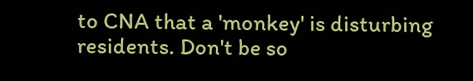to CNA that a 'monkey' is disturbing residents. Don't be so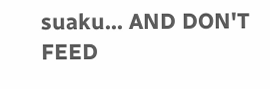suaku... AND DON'T FEED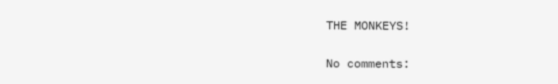THE MONKEYS!

No comments: